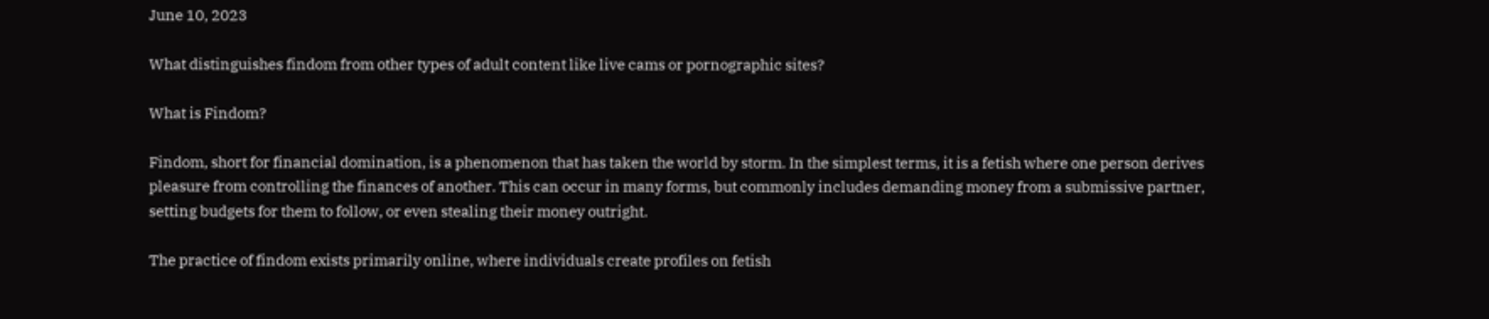June 10, 2023

What distinguishes findom from other types of adult content like live cams or pornographic sites?

What is Findom?

Findom, short for financial domination, is a phenomenon that has taken the world by storm. In the simplest terms, it is a fetish where one person derives pleasure from controlling the finances of another. This can occur in many forms, but commonly includes demanding money from a submissive partner, setting budgets for them to follow, or even stealing their money outright.

The practice of findom exists primarily online, where individuals create profiles on fetish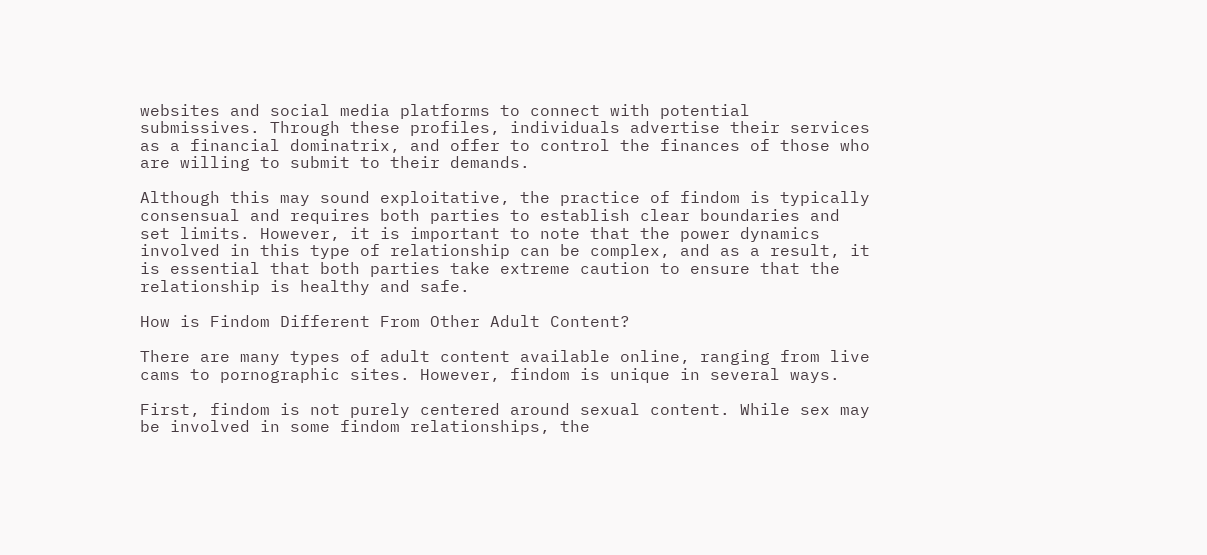websites and social media platforms to connect with potential submissives. Through these profiles, individuals advertise their services as a financial dominatrix, and offer to control the finances of those who are willing to submit to their demands.

Although this may sound exploitative, the practice of findom is typically consensual and requires both parties to establish clear boundaries and set limits. However, it is important to note that the power dynamics involved in this type of relationship can be complex, and as a result, it is essential that both parties take extreme caution to ensure that the relationship is healthy and safe.

How is Findom Different From Other Adult Content?

There are many types of adult content available online, ranging from live cams to pornographic sites. However, findom is unique in several ways.

First, findom is not purely centered around sexual content. While sex may be involved in some findom relationships, the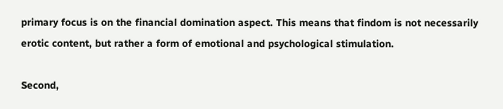primary focus is on the financial domination aspect. This means that findom is not necessarily erotic content, but rather a form of emotional and psychological stimulation.

Second,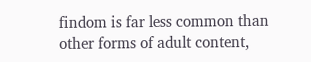findom is far less common than other forms of adult content,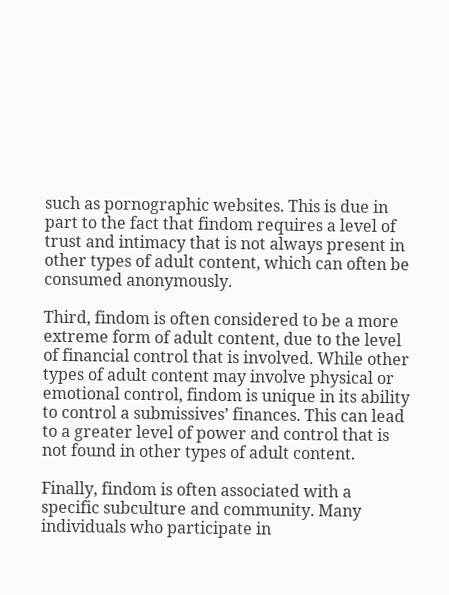such as pornographic websites. This is due in part to the fact that findom requires a level of trust and intimacy that is not always present in other types of adult content, which can often be consumed anonymously.

Third, findom is often considered to be a more extreme form of adult content, due to the level of financial control that is involved. While other types of adult content may involve physical or emotional control, findom is unique in its ability to control a submissives’ finances. This can lead to a greater level of power and control that is not found in other types of adult content.

Finally, findom is often associated with a specific subculture and community. Many individuals who participate in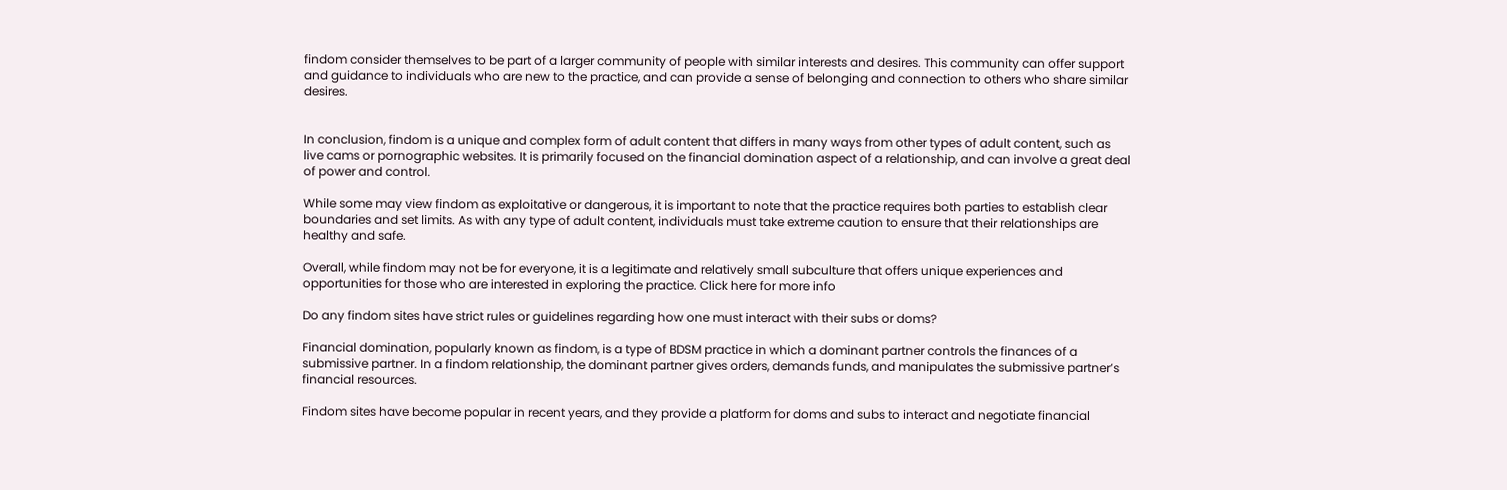findom consider themselves to be part of a larger community of people with similar interests and desires. This community can offer support and guidance to individuals who are new to the practice, and can provide a sense of belonging and connection to others who share similar desires.


In conclusion, findom is a unique and complex form of adult content that differs in many ways from other types of adult content, such as live cams or pornographic websites. It is primarily focused on the financial domination aspect of a relationship, and can involve a great deal of power and control.

While some may view findom as exploitative or dangerous, it is important to note that the practice requires both parties to establish clear boundaries and set limits. As with any type of adult content, individuals must take extreme caution to ensure that their relationships are healthy and safe.

Overall, while findom may not be for everyone, it is a legitimate and relatively small subculture that offers unique experiences and opportunities for those who are interested in exploring the practice. Click here for more info

Do any findom sites have strict rules or guidelines regarding how one must interact with their subs or doms?

Financial domination, popularly known as findom, is a type of BDSM practice in which a dominant partner controls the finances of a submissive partner. In a findom relationship, the dominant partner gives orders, demands funds, and manipulates the submissive partner’s financial resources.

Findom sites have become popular in recent years, and they provide a platform for doms and subs to interact and negotiate financial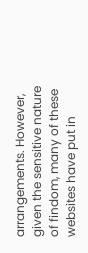arrangements. However, given the sensitive nature of findom, many of these websites have put in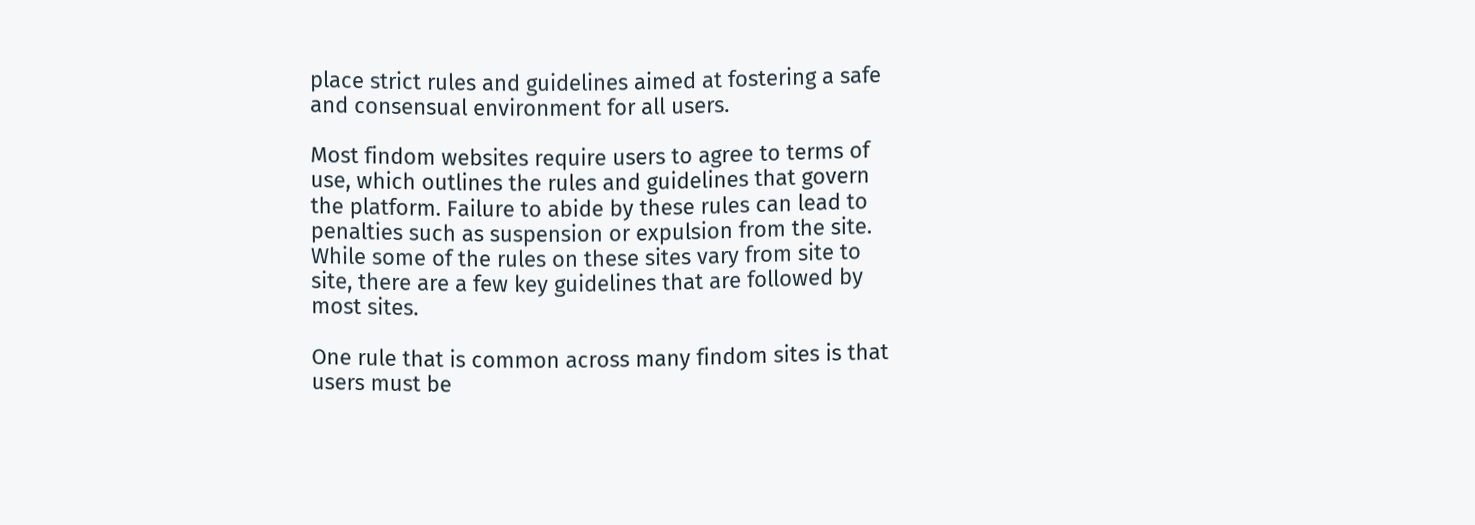place strict rules and guidelines aimed at fostering a safe and consensual environment for all users.

Most findom websites require users to agree to terms of use, which outlines the rules and guidelines that govern the platform. Failure to abide by these rules can lead to penalties such as suspension or expulsion from the site. While some of the rules on these sites vary from site to site, there are a few key guidelines that are followed by most sites.

One rule that is common across many findom sites is that users must be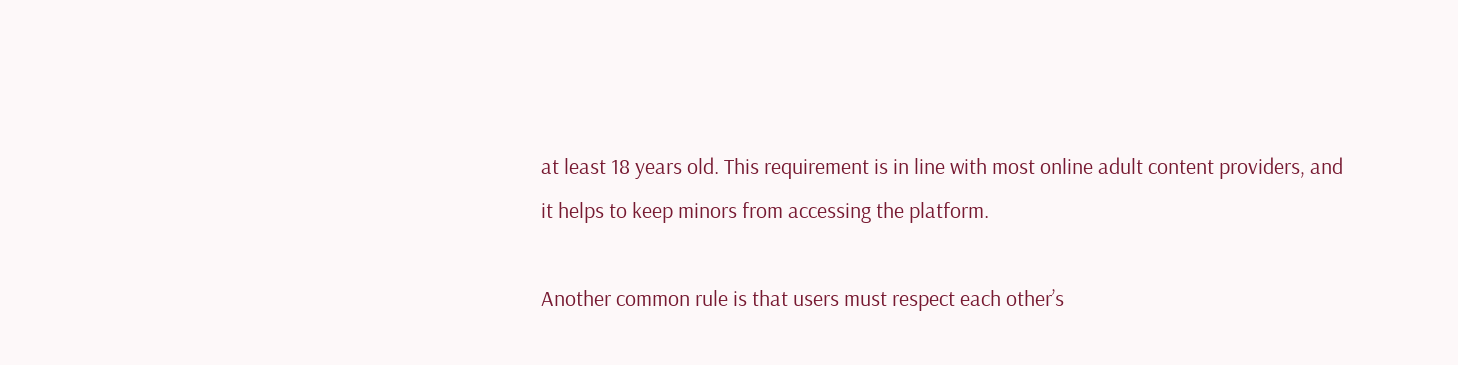at least 18 years old. This requirement is in line with most online adult content providers, and it helps to keep minors from accessing the platform.

Another common rule is that users must respect each other’s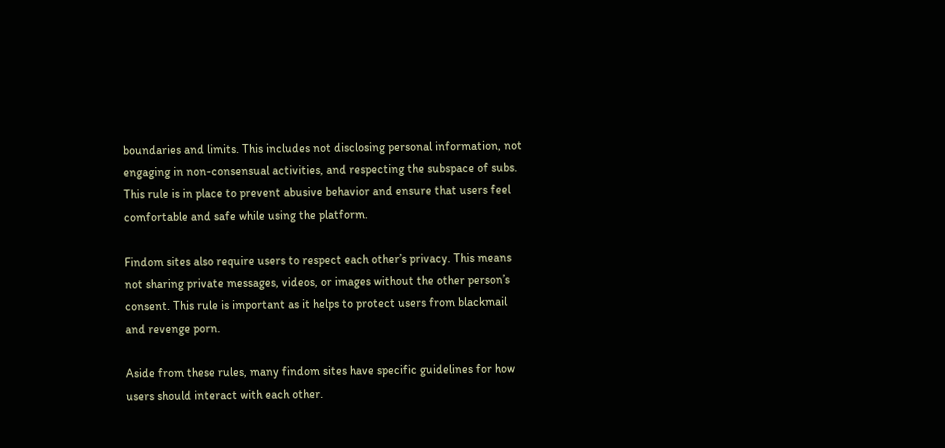boundaries and limits. This includes not disclosing personal information, not engaging in non-consensual activities, and respecting the subspace of subs. This rule is in place to prevent abusive behavior and ensure that users feel comfortable and safe while using the platform.

Findom sites also require users to respect each other’s privacy. This means not sharing private messages, videos, or images without the other person’s consent. This rule is important as it helps to protect users from blackmail and revenge porn.

Aside from these rules, many findom sites have specific guidelines for how users should interact with each other.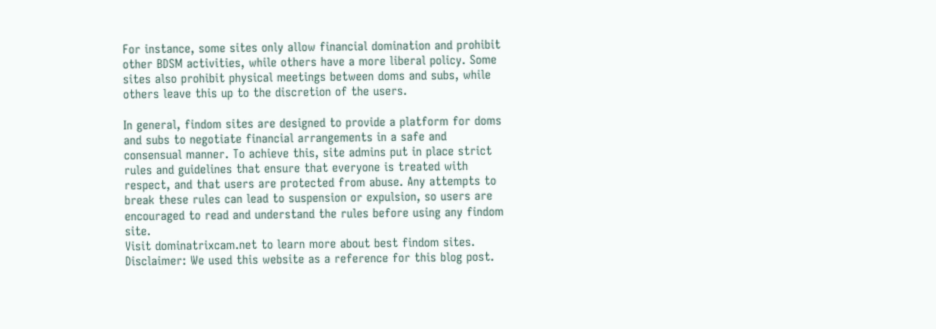For instance, some sites only allow financial domination and prohibit other BDSM activities, while others have a more liberal policy. Some sites also prohibit physical meetings between doms and subs, while others leave this up to the discretion of the users.

In general, findom sites are designed to provide a platform for doms and subs to negotiate financial arrangements in a safe and consensual manner. To achieve this, site admins put in place strict rules and guidelines that ensure that everyone is treated with respect, and that users are protected from abuse. Any attempts to break these rules can lead to suspension or expulsion, so users are encouraged to read and understand the rules before using any findom site.
Visit dominatrixcam.net to learn more about best findom sites. Disclaimer: We used this website as a reference for this blog post.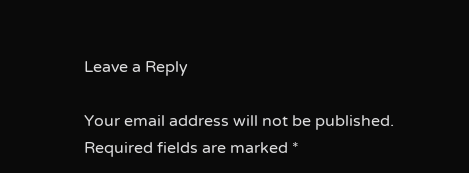Leave a Reply

Your email address will not be published. Required fields are marked *